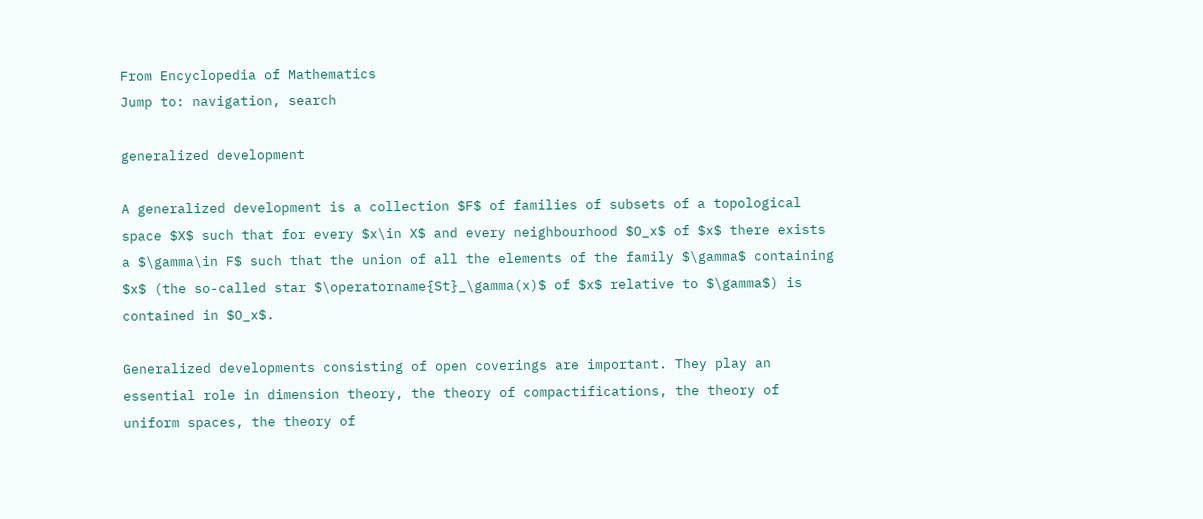From Encyclopedia of Mathematics
Jump to: navigation, search

generalized development

A generalized development is a collection $F$ of families of subsets of a topological space $X$ such that for every $x\in X$ and every neighbourhood $O_x$ of $x$ there exists a $\gamma\in F$ such that the union of all the elements of the family $\gamma$ containing $x$ (the so-called star $\operatorname{St}_\gamma(x)$ of $x$ relative to $\gamma$) is contained in $O_x$.

Generalized developments consisting of open coverings are important. They play an essential role in dimension theory, the theory of compactifications, the theory of uniform spaces, the theory of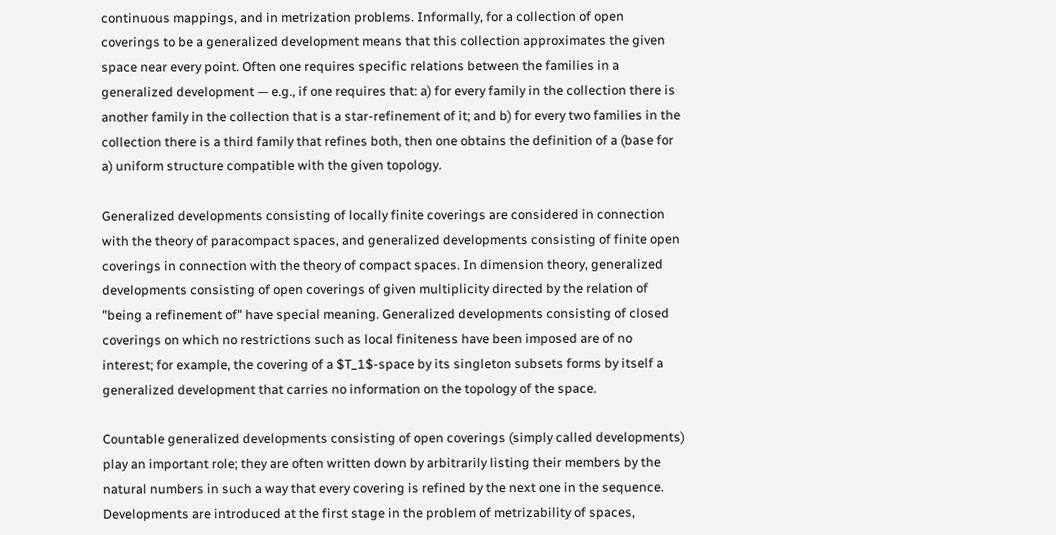continuous mappings, and in metrization problems. Informally, for a collection of open coverings to be a generalized development means that this collection approximates the given space near every point. Often one requires specific relations between the families in a generalized development — e.g., if one requires that: a) for every family in the collection there is another family in the collection that is a star-refinement of it; and b) for every two families in the collection there is a third family that refines both, then one obtains the definition of a (base for a) uniform structure compatible with the given topology.

Generalized developments consisting of locally finite coverings are considered in connection with the theory of paracompact spaces, and generalized developments consisting of finite open coverings in connection with the theory of compact spaces. In dimension theory, generalized developments consisting of open coverings of given multiplicity directed by the relation of "being a refinement of" have special meaning. Generalized developments consisting of closed coverings on which no restrictions such as local finiteness have been imposed are of no interest; for example, the covering of a $T_1$-space by its singleton subsets forms by itself a generalized development that carries no information on the topology of the space.

Countable generalized developments consisting of open coverings (simply called developments) play an important role; they are often written down by arbitrarily listing their members by the natural numbers in such a way that every covering is refined by the next one in the sequence. Developments are introduced at the first stage in the problem of metrizability of spaces,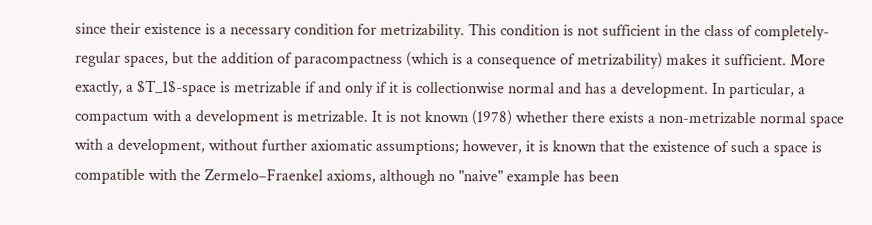since their existence is a necessary condition for metrizability. This condition is not sufficient in the class of completely-regular spaces, but the addition of paracompactness (which is a consequence of metrizability) makes it sufficient. More exactly, a $T_1$-space is metrizable if and only if it is collectionwise normal and has a development. In particular, a compactum with a development is metrizable. It is not known (1978) whether there exists a non-metrizable normal space with a development, without further axiomatic assumptions; however, it is known that the existence of such a space is compatible with the Zermelo–Fraenkel axioms, although no "naive" example has been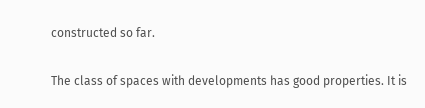constructed so far.

The class of spaces with developments has good properties. It is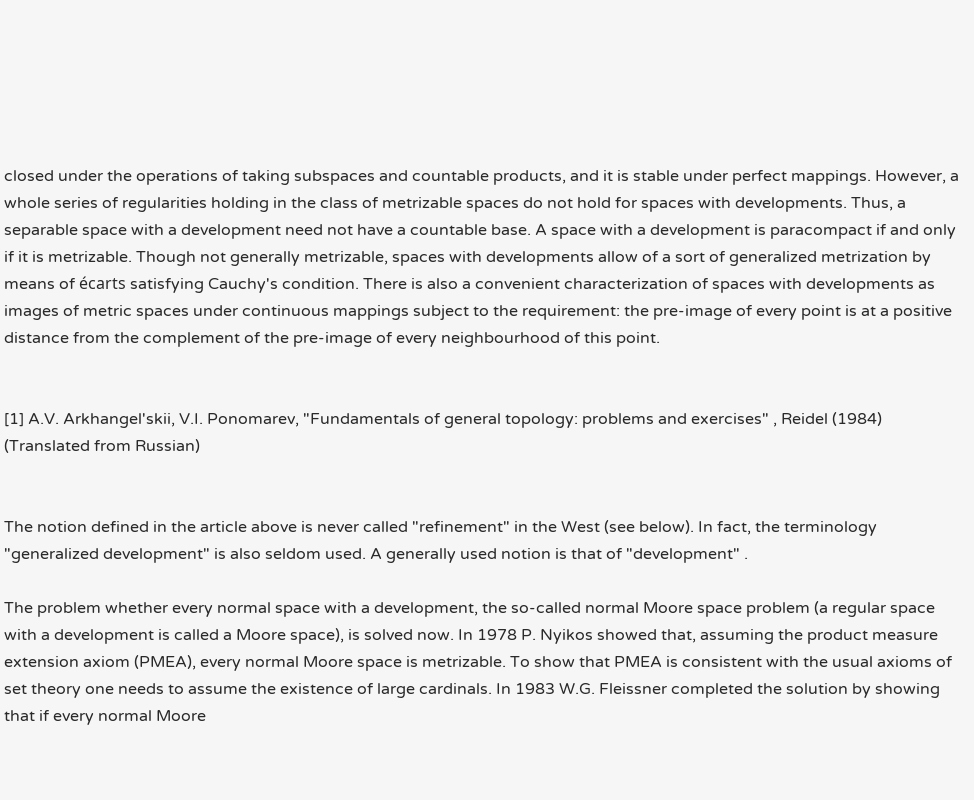closed under the operations of taking subspaces and countable products, and it is stable under perfect mappings. However, a whole series of regularities holding in the class of metrizable spaces do not hold for spaces with developments. Thus, a separable space with a development need not have a countable base. A space with a development is paracompact if and only if it is metrizable. Though not generally metrizable, spaces with developments allow of a sort of generalized metrization by means of écarts satisfying Cauchy's condition. There is also a convenient characterization of spaces with developments as images of metric spaces under continuous mappings subject to the requirement: the pre-image of every point is at a positive distance from the complement of the pre-image of every neighbourhood of this point.


[1] A.V. Arkhangel'skii, V.I. Ponomarev, "Fundamentals of general topology: problems and exercises" , Reidel (1984) (Translated from Russian)


The notion defined in the article above is never called "refinement" in the West (see below). In fact, the terminology "generalized development" is also seldom used. A generally used notion is that of "development" .

The problem whether every normal space with a development, the so-called normal Moore space problem (a regular space with a development is called a Moore space), is solved now. In 1978 P. Nyikos showed that, assuming the product measure extension axiom (PMEA), every normal Moore space is metrizable. To show that PMEA is consistent with the usual axioms of set theory one needs to assume the existence of large cardinals. In 1983 W.G. Fleissner completed the solution by showing that if every normal Moore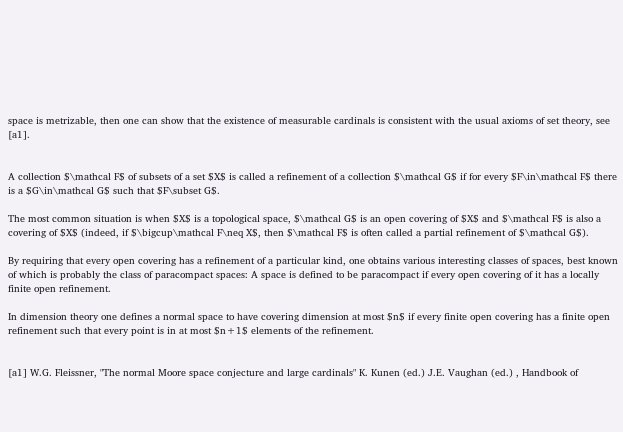space is metrizable, then one can show that the existence of measurable cardinals is consistent with the usual axioms of set theory, see [a1].


A collection $\mathcal F$ of subsets of a set $X$ is called a refinement of a collection $\mathcal G$ if for every $F\in\mathcal F$ there is a $G\in\mathcal G$ such that $F\subset G$.

The most common situation is when $X$ is a topological space, $\mathcal G$ is an open covering of $X$ and $\mathcal F$ is also a covering of $X$ (indeed, if $\bigcup\mathcal F\neq X$, then $\mathcal F$ is often called a partial refinement of $\mathcal G$).

By requiring that every open covering has a refinement of a particular kind, one obtains various interesting classes of spaces, best known of which is probably the class of paracompact spaces: A space is defined to be paracompact if every open covering of it has a locally finite open refinement.

In dimension theory one defines a normal space to have covering dimension at most $n$ if every finite open covering has a finite open refinement such that every point is in at most $n+1$ elements of the refinement.


[a1] W.G. Fleissner, "The normal Moore space conjecture and large cardinals" K. Kunen (ed.) J.E. Vaughan (ed.) , Handbook of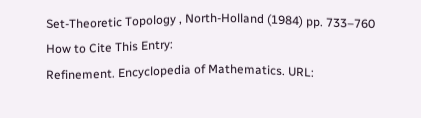Set-Theoretic Topology , North-Holland (1984) pp. 733–760
How to Cite This Entry:
Refinement. Encyclopedia of Mathematics. URL: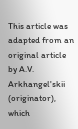This article was adapted from an original article by A.V. Arkhangel'skii (originator), which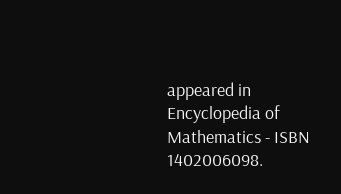appeared in Encyclopedia of Mathematics - ISBN 1402006098.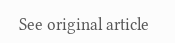See original article